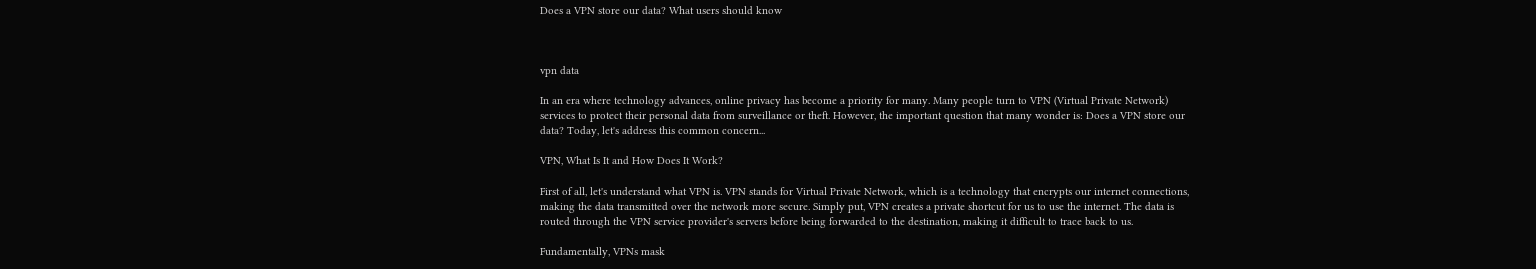Does a VPN store our data? What users should know



vpn data

In an era where technology advances, online privacy has become a priority for many. Many people turn to VPN (Virtual Private Network) services to protect their personal data from surveillance or theft. However, the important question that many wonder is: Does a VPN store our data? Today, let's address this common concern...

VPN, What Is It and How Does It Work?

First of all, let's understand what VPN is. VPN stands for Virtual Private Network, which is a technology that encrypts our internet connections, making the data transmitted over the network more secure. Simply put, VPN creates a private shortcut for us to use the internet. The data is routed through the VPN service provider's servers before being forwarded to the destination, making it difficult to trace back to us.

Fundamentally, VPNs mask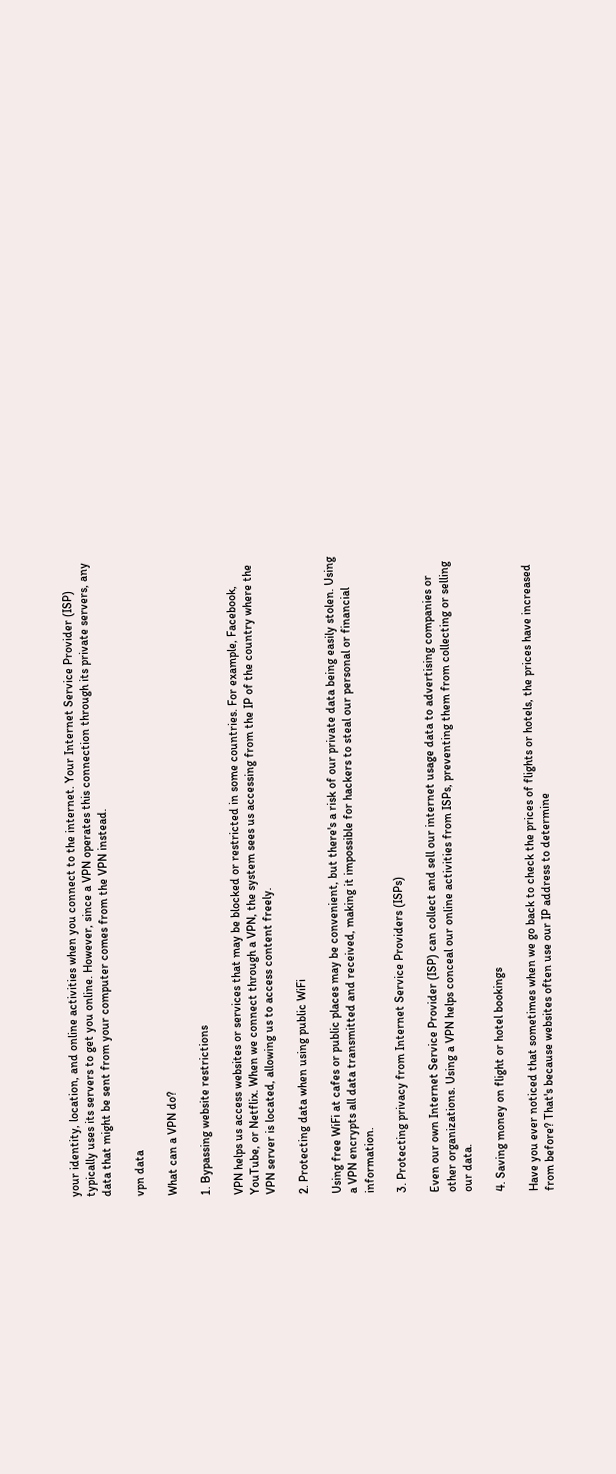your identity, location, and online activities when you connect to the internet. Your Internet Service Provider (ISP) typically uses its servers to get you online. However, since a VPN operates this connection through its private servers, any data that might be sent from your computer comes from the VPN instead.

vpn data

What can a VPN do?

1. Bypassing website restrictions

VPN helps us access websites or services that may be blocked or restricted in some countries. For example, Facebook, YouTube, or Netflix. When we connect through a VPN, the system sees us accessing from the IP of the country where the VPN server is located, allowing us to access content freely.

2. Protecting data when using public WiFi

Using free WiFi at cafes or public places may be convenient, but there's a risk of our private data being easily stolen. Using a VPN encrypts all data transmitted and received, making it impossible for hackers to steal our personal or financial information.

3. Protecting privacy from Internet Service Providers (ISPs)

Even our own Internet Service Provider (ISP) can collect and sell our internet usage data to advertising companies or other organizations. Using a VPN helps conceal our online activities from ISPs, preventing them from collecting or selling our data.

4. Saving money on flight or hotel bookings

Have you ever noticed that sometimes when we go back to check the prices of flights or hotels, the prices have increased from before? That's because websites often use our IP address to determine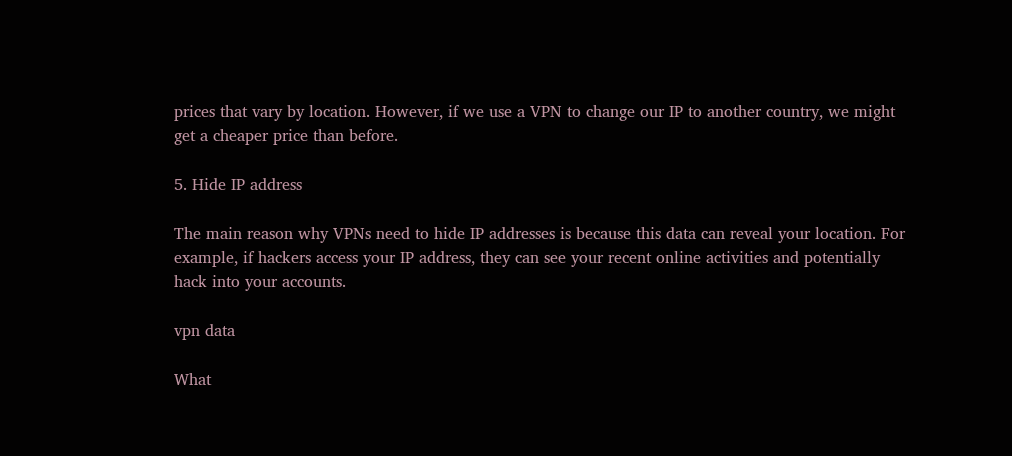prices that vary by location. However, if we use a VPN to change our IP to another country, we might get a cheaper price than before.

5. Hide IP address

The main reason why VPNs need to hide IP addresses is because this data can reveal your location. For example, if hackers access your IP address, they can see your recent online activities and potentially hack into your accounts.

vpn data

What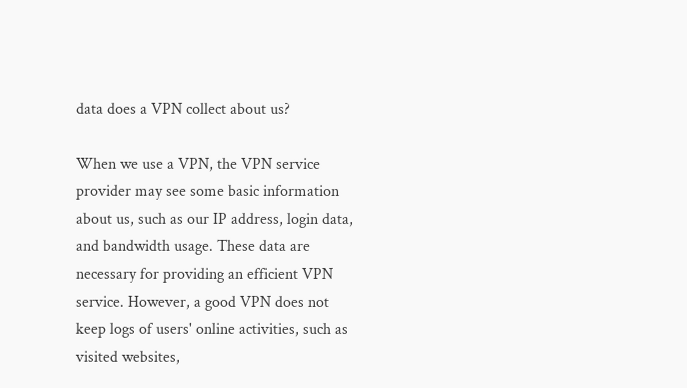data does a VPN collect about us?

When we use a VPN, the VPN service provider may see some basic information about us, such as our IP address, login data, and bandwidth usage. These data are necessary for providing an efficient VPN service. However, a good VPN does not keep logs of users' online activities, such as visited websites,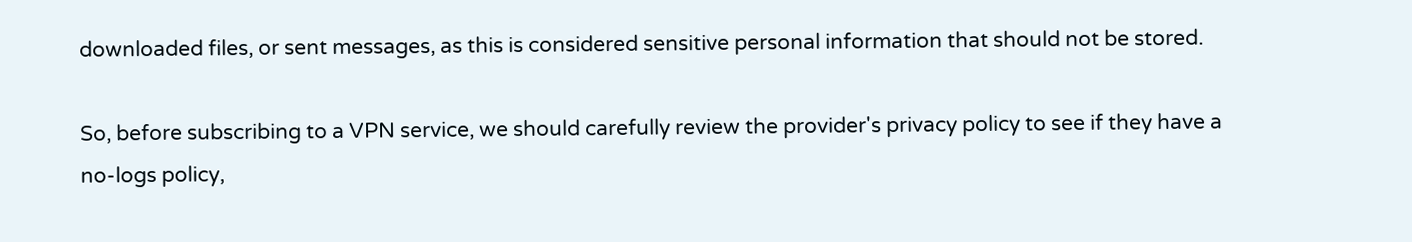downloaded files, or sent messages, as this is considered sensitive personal information that should not be stored.

So, before subscribing to a VPN service, we should carefully review the provider's privacy policy to see if they have a no-logs policy,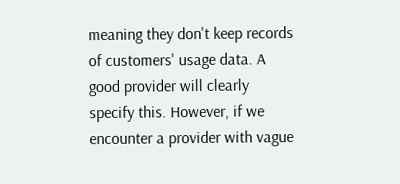meaning they don't keep records of customers' usage data. A good provider will clearly specify this. However, if we encounter a provider with vague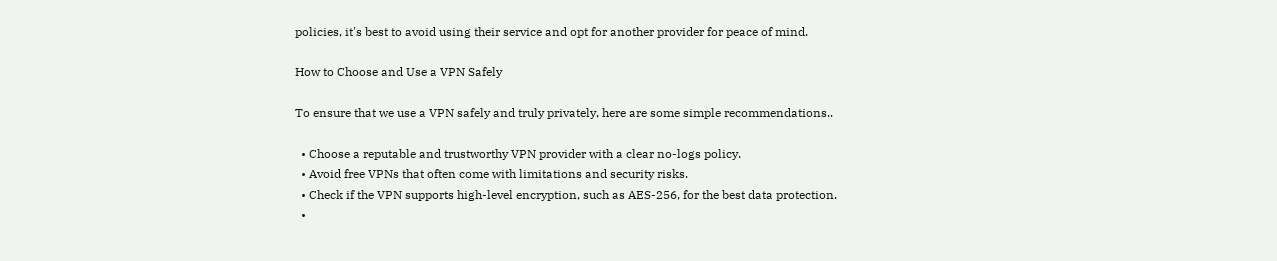policies, it's best to avoid using their service and opt for another provider for peace of mind.

How to Choose and Use a VPN Safely

To ensure that we use a VPN safely and truly privately, here are some simple recommendations..

  • Choose a reputable and trustworthy VPN provider with a clear no-logs policy.
  • Avoid free VPNs that often come with limitations and security risks.
  • Check if the VPN supports high-level encryption, such as AES-256, for the best data protection.
  •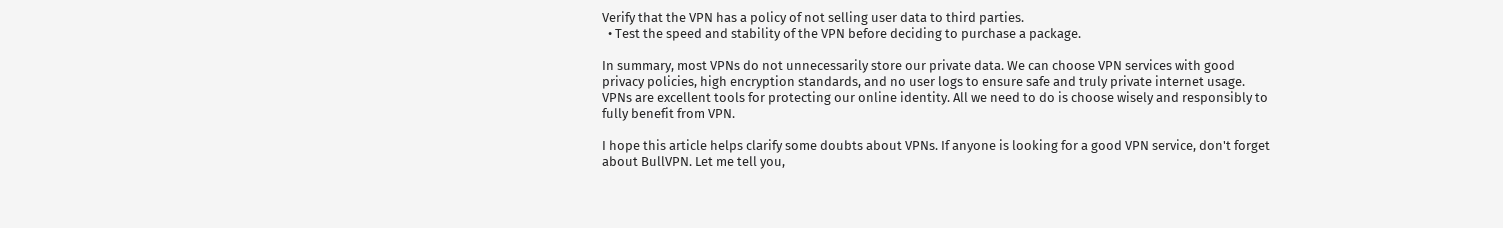Verify that the VPN has a policy of not selling user data to third parties.
  • Test the speed and stability of the VPN before deciding to purchase a package.

In summary, most VPNs do not unnecessarily store our private data. We can choose VPN services with good privacy policies, high encryption standards, and no user logs to ensure safe and truly private internet usage. VPNs are excellent tools for protecting our online identity. All we need to do is choose wisely and responsibly to fully benefit from VPN.

I hope this article helps clarify some doubts about VPNs. If anyone is looking for a good VPN service, don't forget about BullVPN. Let me tell you,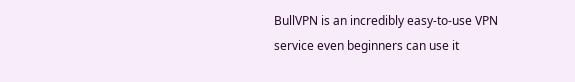BullVPN is an incredibly easy-to-use VPN service even beginners can use it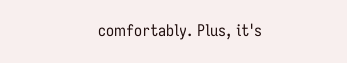comfortably. Plus, it's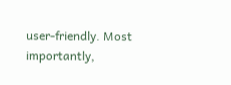user-friendly. Most importantly,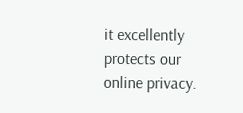it excellently protects our online privacy.